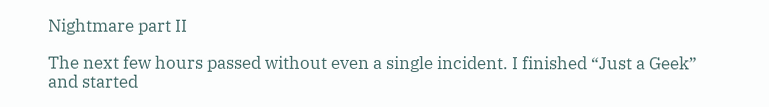Nightmare part II

The next few hours passed without even a single incident. I finished “Just a Geek” and started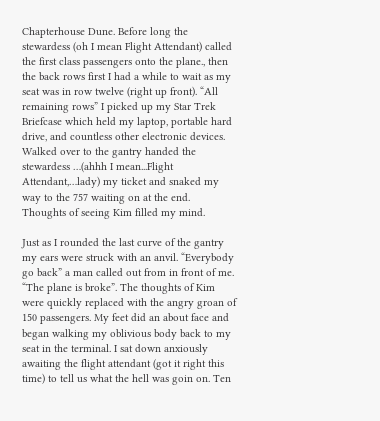Chapterhouse Dune. Before long the stewardess (oh I mean Flight Attendant) called the first class passengers onto the plane., then the back rows first I had a while to wait as my seat was in row twelve (right up front). “All remaining rows” I picked up my Star Trek Briefcase which held my laptop, portable hard drive, and countless other electronic devices. Walked over to the gantry handed the stewardess …(ahhh I mean...Flight Attendant,…lady) my ticket and snaked my way to the 757 waiting on at the end. Thoughts of seeing Kim filled my mind.

Just as I rounded the last curve of the gantry my ears were struck with an anvil. “Everybody go back” a man called out from in front of me. “The plane is broke”. The thoughts of Kim were quickly replaced with the angry groan of 150 passengers. My feet did an about face and began walking my oblivious body back to my seat in the terminal. I sat down anxiously awaiting the flight attendant (got it right this time) to tell us what the hell was goin on. Ten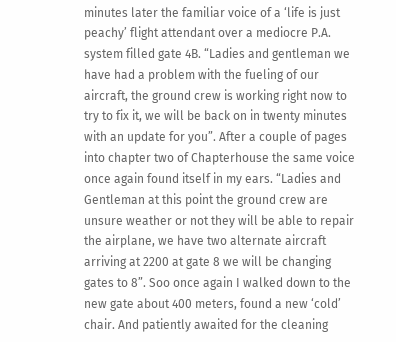minutes later the familiar voice of a ‘life is just peachy’ flight attendant over a mediocre P.A. system filled gate 4B. “Ladies and gentleman we have had a problem with the fueling of our aircraft, the ground crew is working right now to try to fix it, we will be back on in twenty minutes with an update for you”. After a couple of pages into chapter two of Chapterhouse the same voice once again found itself in my ears. “Ladies and Gentleman at this point the ground crew are unsure weather or not they will be able to repair the airplane, we have two alternate aircraft arriving at 2200 at gate 8 we will be changing gates to 8”. Soo once again I walked down to the new gate about 400 meters, found a new ‘cold’ chair. And patiently awaited for the cleaning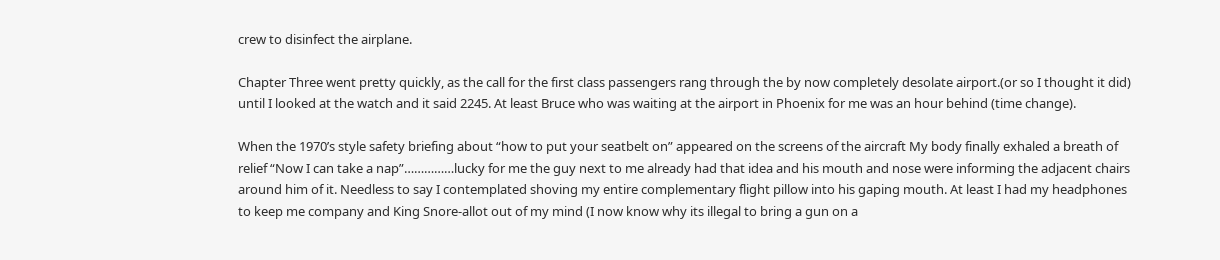crew to disinfect the airplane.

Chapter Three went pretty quickly, as the call for the first class passengers rang through the by now completely desolate airport.(or so I thought it did) until I looked at the watch and it said 2245. At least Bruce who was waiting at the airport in Phoenix for me was an hour behind (time change).

When the 1970’s style safety briefing about “how to put your seatbelt on” appeared on the screens of the aircraft My body finally exhaled a breath of relief “Now I can take a nap”……………lucky for me the guy next to me already had that idea and his mouth and nose were informing the adjacent chairs around him of it. Needless to say I contemplated shoving my entire complementary flight pillow into his gaping mouth. At least I had my headphones to keep me company and King Snore-allot out of my mind (I now know why its illegal to bring a gun on a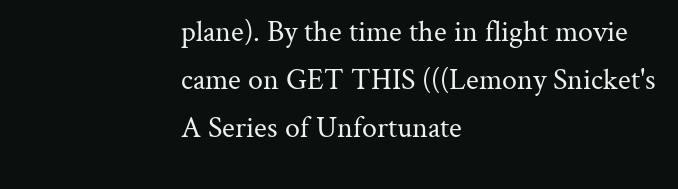plane). By the time the in flight movie came on GET THIS (((Lemony Snicket's A Series of Unfortunate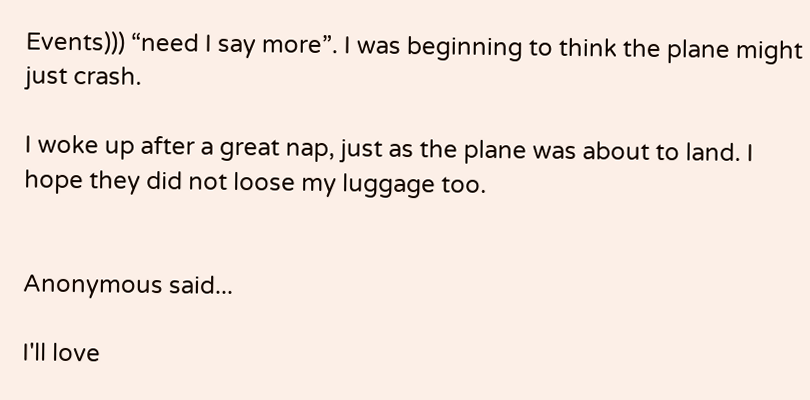Events))) “need I say more”. I was beginning to think the plane might just crash.

I woke up after a great nap, just as the plane was about to land. I hope they did not loose my luggage too.


Anonymous said...

I'll love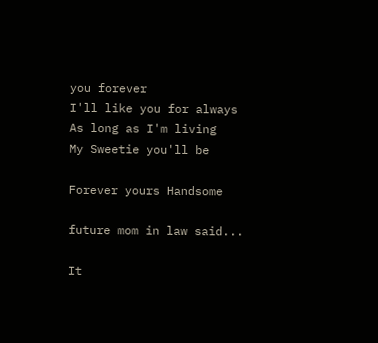you forever
I'll like you for always
As long as I'm living
My Sweetie you'll be

Forever yours Handsome

future mom in law said...

It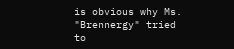is obvious why Ms. "Brennergy" tried to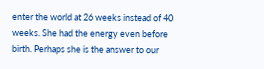enter the world at 26 weeks instead of 40 weeks. She had the energy even before birth. Perhaps she is the answer to our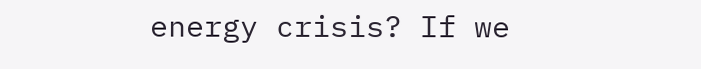energy crisis? If we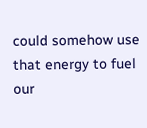could somehow use that energy to fuel our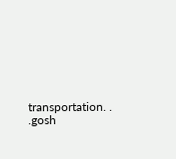transportation. . .gosh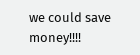we could save money!!!!